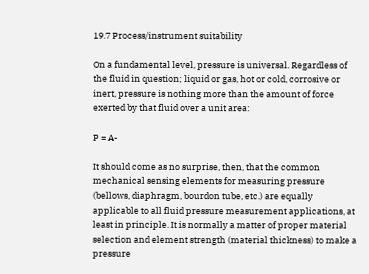19.7 Process/instrument suitability

On a fundamental level, pressure is universal. Regardless of the fluid in question; liquid or gas, hot or cold, corrosive or inert, pressure is nothing more than the amount of force exerted by that fluid over a unit area:

P = A-

It should come as no surprise, then, that the common mechanical sensing elements for measuring pressure (bellows, diaphragm, bourdon tube, etc.) are equally applicable to all fluid pressure measurement applications, at least in principle. It is normally a matter of proper material selection and element strength (material thickness) to make a pressure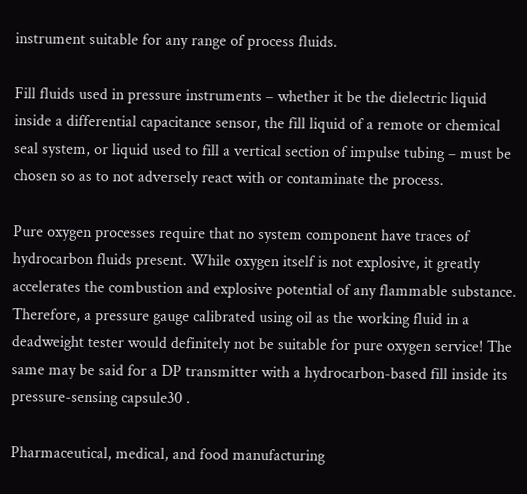instrument suitable for any range of process fluids.

Fill fluids used in pressure instruments – whether it be the dielectric liquid inside a differential capacitance sensor, the fill liquid of a remote or chemical seal system, or liquid used to fill a vertical section of impulse tubing – must be chosen so as to not adversely react with or contaminate the process.

Pure oxygen processes require that no system component have traces of hydrocarbon fluids present. While oxygen itself is not explosive, it greatly accelerates the combustion and explosive potential of any flammable substance. Therefore, a pressure gauge calibrated using oil as the working fluid in a deadweight tester would definitely not be suitable for pure oxygen service! The same may be said for a DP transmitter with a hydrocarbon-based fill inside its pressure-sensing capsule30 .

Pharmaceutical, medical, and food manufacturing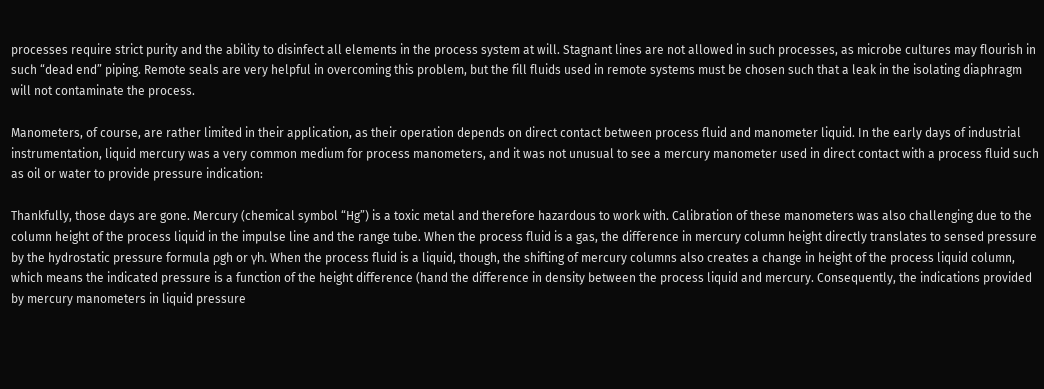processes require strict purity and the ability to disinfect all elements in the process system at will. Stagnant lines are not allowed in such processes, as microbe cultures may flourish in such “dead end” piping. Remote seals are very helpful in overcoming this problem, but the fill fluids used in remote systems must be chosen such that a leak in the isolating diaphragm will not contaminate the process.

Manometers, of course, are rather limited in their application, as their operation depends on direct contact between process fluid and manometer liquid. In the early days of industrial instrumentation, liquid mercury was a very common medium for process manometers, and it was not unusual to see a mercury manometer used in direct contact with a process fluid such as oil or water to provide pressure indication:

Thankfully, those days are gone. Mercury (chemical symbol “Hg”) is a toxic metal and therefore hazardous to work with. Calibration of these manometers was also challenging due to the column height of the process liquid in the impulse line and the range tube. When the process fluid is a gas, the difference in mercury column height directly translates to sensed pressure by the hydrostatic pressure formula ρgh or γh. When the process fluid is a liquid, though, the shifting of mercury columns also creates a change in height of the process liquid column, which means the indicated pressure is a function of the height difference (hand the difference in density between the process liquid and mercury. Consequently, the indications provided by mercury manometers in liquid pressure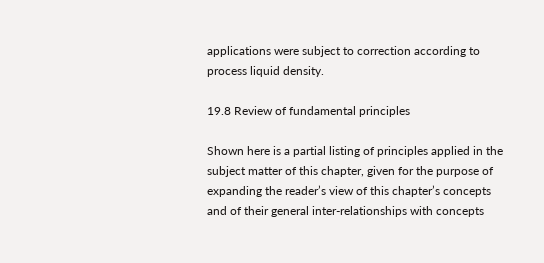applications were subject to correction according to process liquid density.

19.8 Review of fundamental principles

Shown here is a partial listing of principles applied in the subject matter of this chapter, given for the purpose of expanding the reader’s view of this chapter’s concepts and of their general inter-relationships with concepts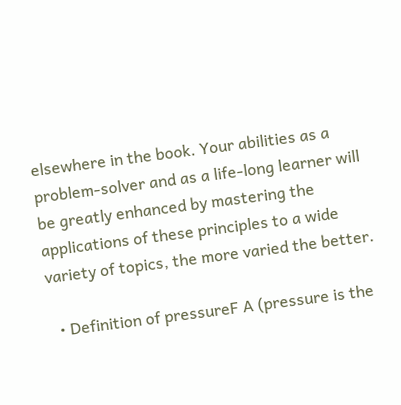elsewhere in the book. Your abilities as a problem-solver and as a life-long learner will be greatly enhanced by mastering the applications of these principles to a wide variety of topics, the more varied the better.

  • Definition of pressureF A (pressure is the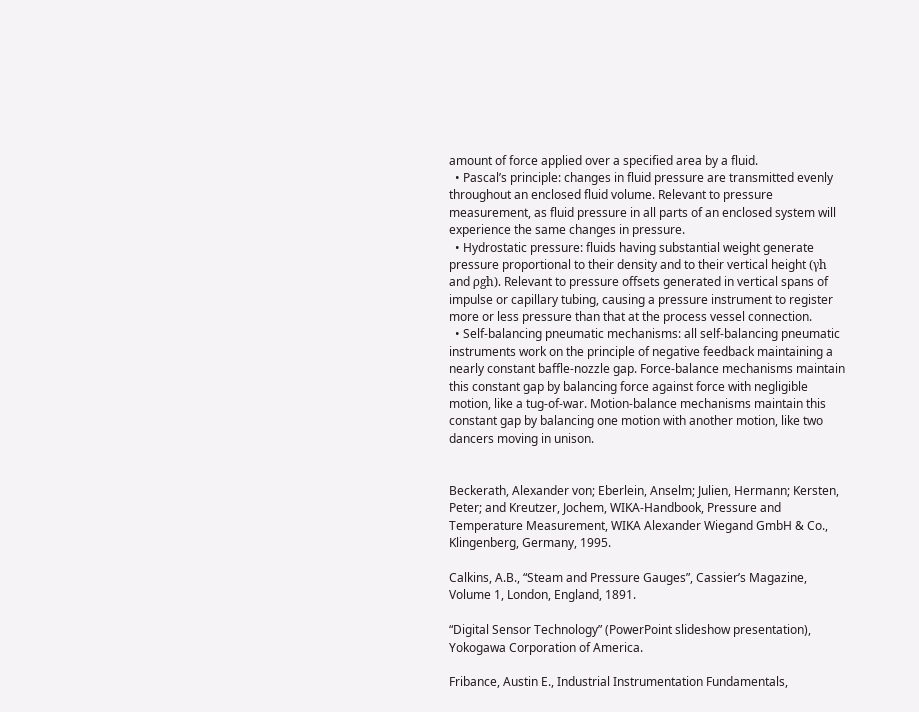amount of force applied over a specified area by a fluid.
  • Pascal’s principle: changes in fluid pressure are transmitted evenly throughout an enclosed fluid volume. Relevant to pressure measurement, as fluid pressure in all parts of an enclosed system will experience the same changes in pressure.
  • Hydrostatic pressure: fluids having substantial weight generate pressure proportional to their density and to their vertical height (γh and ρgh). Relevant to pressure offsets generated in vertical spans of impulse or capillary tubing, causing a pressure instrument to register more or less pressure than that at the process vessel connection.
  • Self-balancing pneumatic mechanisms: all self-balancing pneumatic instruments work on the principle of negative feedback maintaining a nearly constant baffle-nozzle gap. Force-balance mechanisms maintain this constant gap by balancing force against force with negligible motion, like a tug-of-war. Motion-balance mechanisms maintain this constant gap by balancing one motion with another motion, like two dancers moving in unison.


Beckerath, Alexander von; Eberlein, Anselm; Julien, Hermann; Kersten, Peter; and Kreutzer, Jochem, WIKA-Handbook, Pressure and Temperature Measurement, WIKA Alexander Wiegand GmbH & Co., Klingenberg, Germany, 1995.

Calkins, A.B., “Steam and Pressure Gauges”, Cassier’s Magazine, Volume 1, London, England, 1891.

“Digital Sensor Technology” (PowerPoint slideshow presentation), Yokogawa Corporation of America.

Fribance, Austin E., Industrial Instrumentation Fundamentals,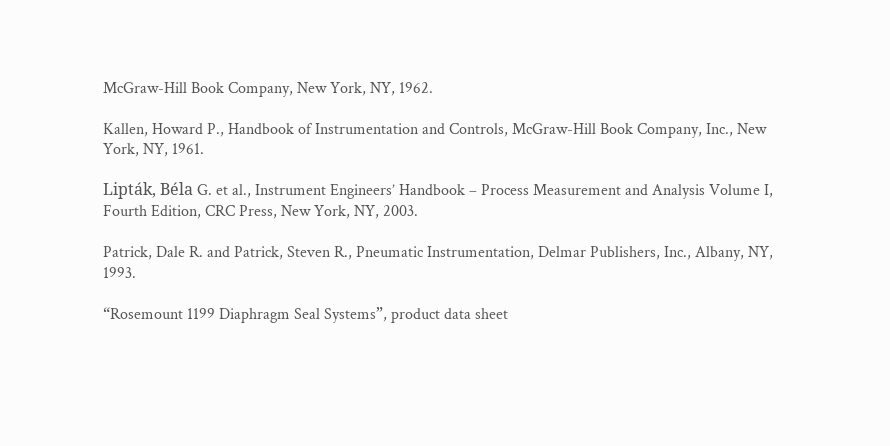McGraw-Hill Book Company, New York, NY, 1962.

Kallen, Howard P., Handbook of Instrumentation and Controls, McGraw-Hill Book Company, Inc., New York, NY, 1961.

Lipták, Béla G. et al., Instrument Engineers’ Handbook – Process Measurement and Analysis Volume I, Fourth Edition, CRC Press, New York, NY, 2003.

Patrick, Dale R. and Patrick, Steven R., Pneumatic Instrumentation, Delmar Publishers, Inc., Albany, NY, 1993.

“Rosemount 1199 Diaphragm Seal Systems”, product data sheet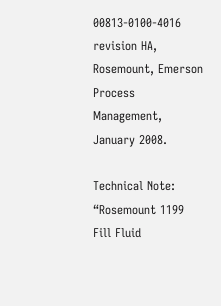00813-0100-4016 revision HA, Rosemount, Emerson Process Management, January 2008.

Technical Note: “Rosemount 1199 Fill Fluid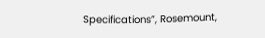Specifications”, Rosemount,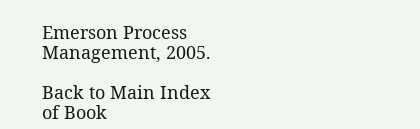Emerson Process Management, 2005.

Back to Main Index of Book